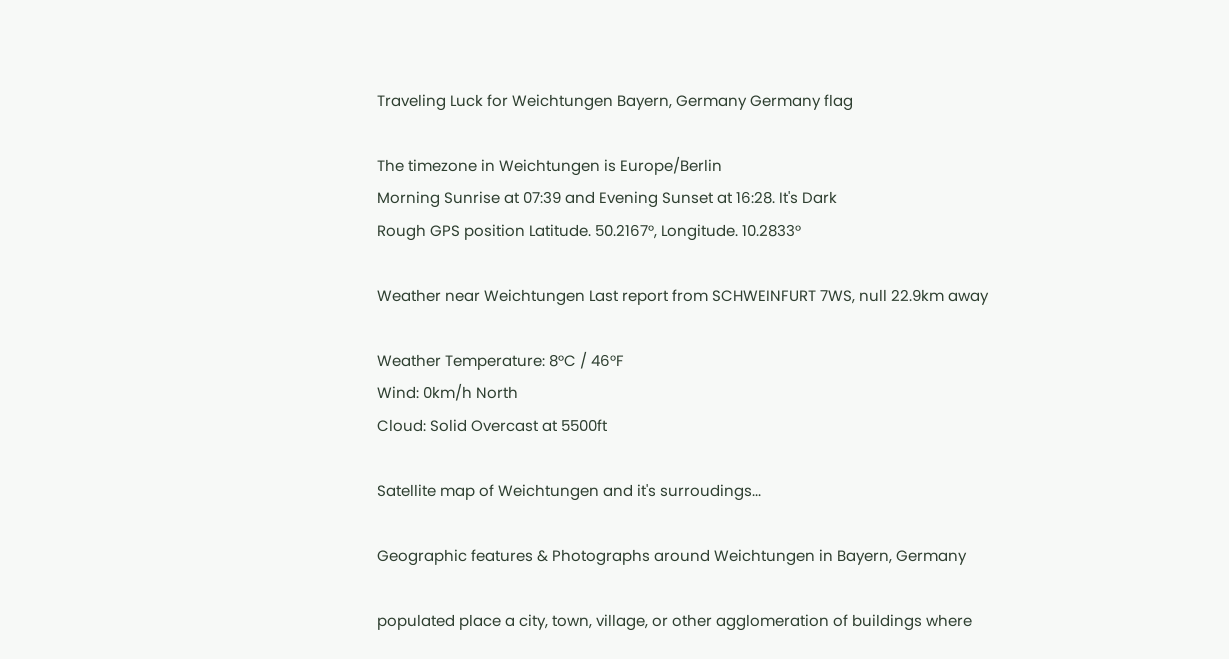Traveling Luck for Weichtungen Bayern, Germany Germany flag

The timezone in Weichtungen is Europe/Berlin
Morning Sunrise at 07:39 and Evening Sunset at 16:28. It's Dark
Rough GPS position Latitude. 50.2167°, Longitude. 10.2833°

Weather near Weichtungen Last report from SCHWEINFURT 7WS, null 22.9km away

Weather Temperature: 8°C / 46°F
Wind: 0km/h North
Cloud: Solid Overcast at 5500ft

Satellite map of Weichtungen and it's surroudings...

Geographic features & Photographs around Weichtungen in Bayern, Germany

populated place a city, town, village, or other agglomeration of buildings where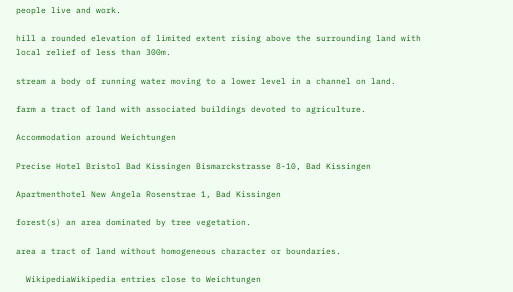people live and work.

hill a rounded elevation of limited extent rising above the surrounding land with local relief of less than 300m.

stream a body of running water moving to a lower level in a channel on land.

farm a tract of land with associated buildings devoted to agriculture.

Accommodation around Weichtungen

Precise Hotel Bristol Bad Kissingen Bismarckstrasse 8-10, Bad Kissingen

Apartmenthotel New Angela Rosenstrae 1, Bad Kissingen

forest(s) an area dominated by tree vegetation.

area a tract of land without homogeneous character or boundaries.

  WikipediaWikipedia entries close to Weichtungen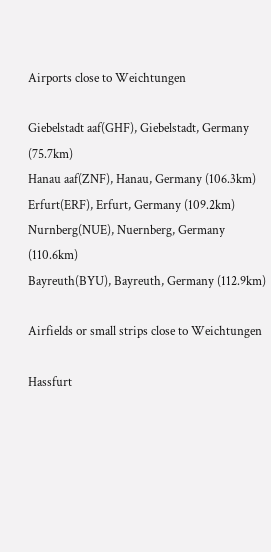Airports close to Weichtungen

Giebelstadt aaf(GHF), Giebelstadt, Germany (75.7km)
Hanau aaf(ZNF), Hanau, Germany (106.3km)
Erfurt(ERF), Erfurt, Germany (109.2km)
Nurnberg(NUE), Nuernberg, Germany (110.6km)
Bayreuth(BYU), Bayreuth, Germany (112.9km)

Airfields or small strips close to Weichtungen

Hassfurt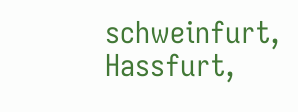schweinfurt, Hassfurt,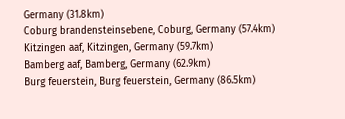Germany (31.8km)
Coburg brandensteinsebene, Coburg, Germany (57.4km)
Kitzingen aaf, Kitzingen, Germany (59.7km)
Bamberg aaf, Bamberg, Germany (62.9km)
Burg feuerstein, Burg feuerstein, Germany (86.5km)